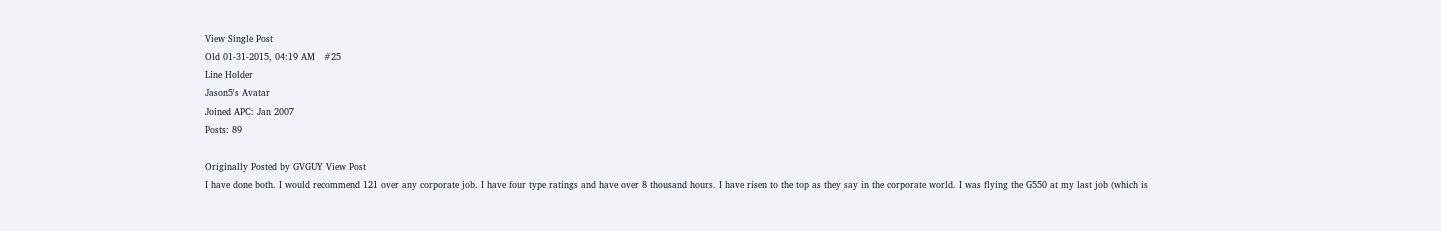View Single Post
Old 01-31-2015, 04:19 AM   #25
Line Holder
Jason5's Avatar
Joined APC: Jan 2007
Posts: 89

Originally Posted by GVGUY View Post
I have done both. I would recommend 121 over any corporate job. I have four type ratings and have over 8 thousand hours. I have risen to the top as they say in the corporate world. I was flying the G550 at my last job (which is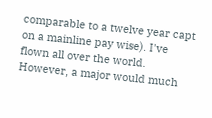comparable to a twelve year capt on a mainline pay wise). I've flown all over the world. However, a major would much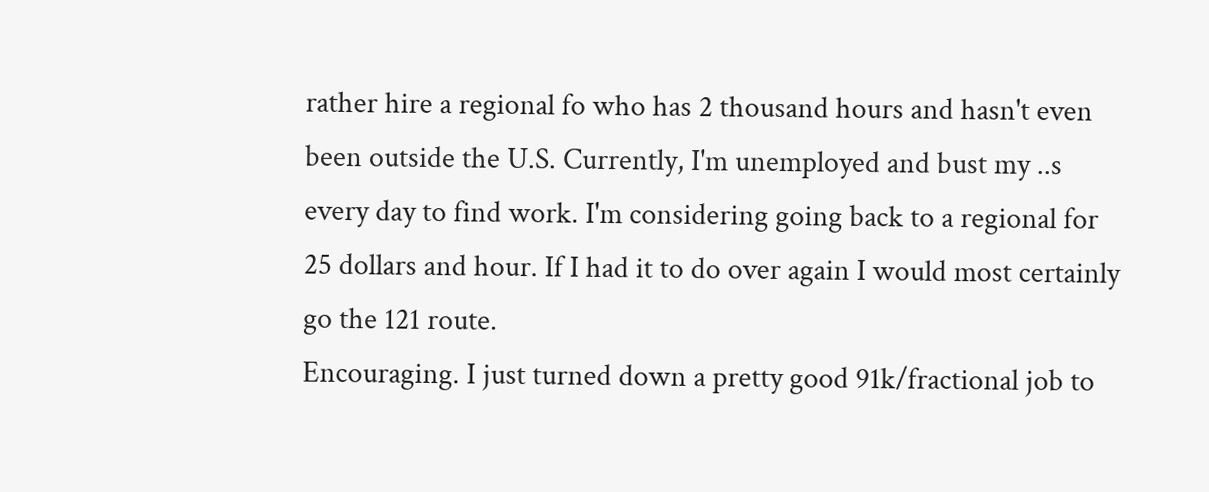rather hire a regional fo who has 2 thousand hours and hasn't even been outside the U.S. Currently, I'm unemployed and bust my ..s every day to find work. I'm considering going back to a regional for 25 dollars and hour. If I had it to do over again I would most certainly go the 121 route.
Encouraging. I just turned down a pretty good 91k/fractional job to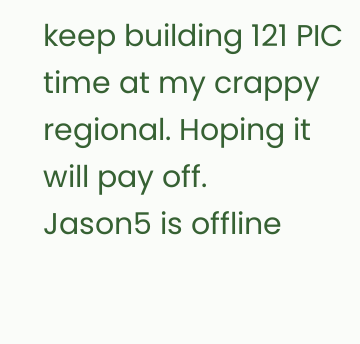keep building 121 PIC time at my crappy regional. Hoping it will pay off.
Jason5 is offline